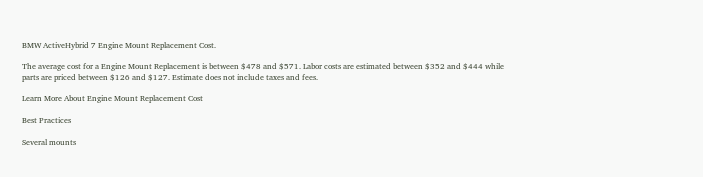BMW ActiveHybrid 7 Engine Mount Replacement Cost.

The average cost for a Engine Mount Replacement is between $478 and $571. Labor costs are estimated between $352 and $444 while parts are priced between $126 and $127. Estimate does not include taxes and fees.

Learn More About Engine Mount Replacement Cost

Best Practices

Several mounts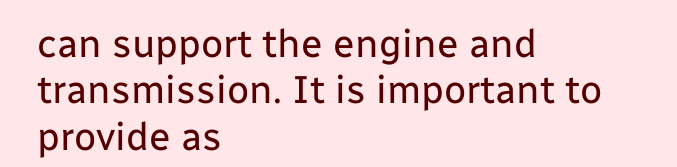can support the engine and transmission. It is important to provide as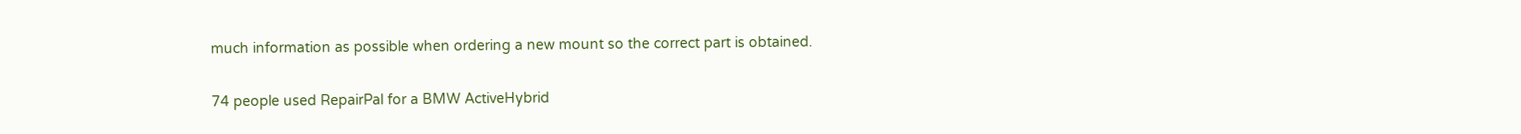much information as possible when ordering a new mount so the correct part is obtained.

74 people used RepairPal for a BMW ActiveHybrid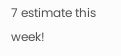7 estimate this week!